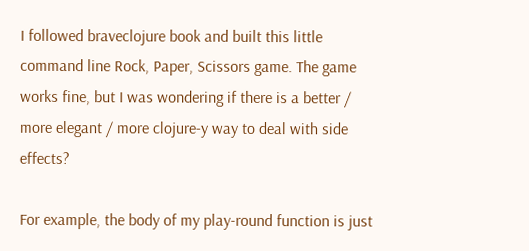I followed braveclojure book and built this little command line Rock, Paper, Scissors game. The game works fine, but I was wondering if there is a better / more elegant / more clojure-y way to deal with side effects?

For example, the body of my play-round function is just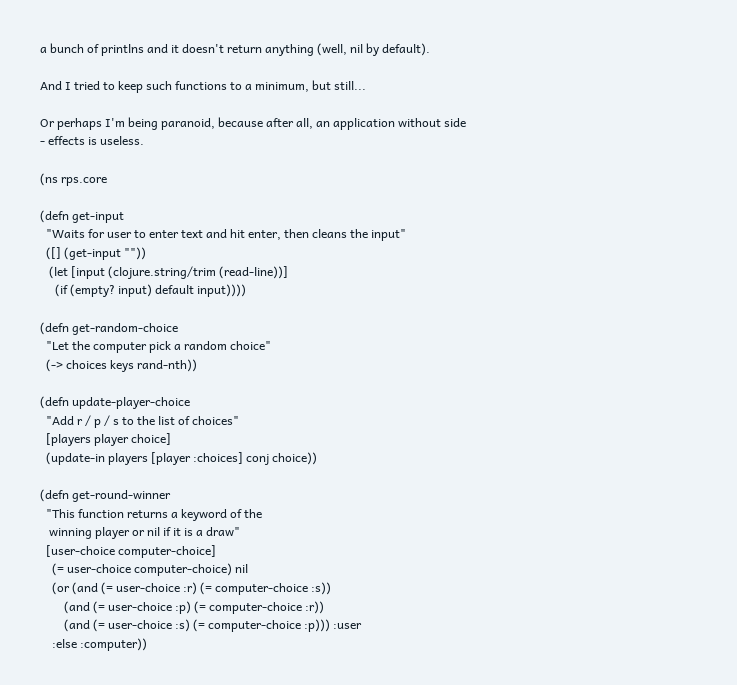a bunch of printlns and it doesn't return anything (well, nil by default).

And I tried to keep such functions to a minimum, but still...

Or perhaps I'm being paranoid, because after all, an application without side - effects is useless.

(ns rps.core

(defn get-input
  "Waits for user to enter text and hit enter, then cleans the input"
  ([] (get-input ""))
   (let [input (clojure.string/trim (read-line))]
     (if (empty? input) default input))))

(defn get-random-choice
  "Let the computer pick a random choice"
  (-> choices keys rand-nth))

(defn update-player-choice
  "Add r / p / s to the list of choices"
  [players player choice]
  (update-in players [player :choices] conj choice))

(defn get-round-winner
  "This function returns a keyword of the
   winning player or nil if it is a draw"
  [user-choice computer-choice]
    (= user-choice computer-choice) nil
    (or (and (= user-choice :r) (= computer-choice :s))
        (and (= user-choice :p) (= computer-choice :r))
        (and (= user-choice :s) (= computer-choice :p))) :user
    :else :computer))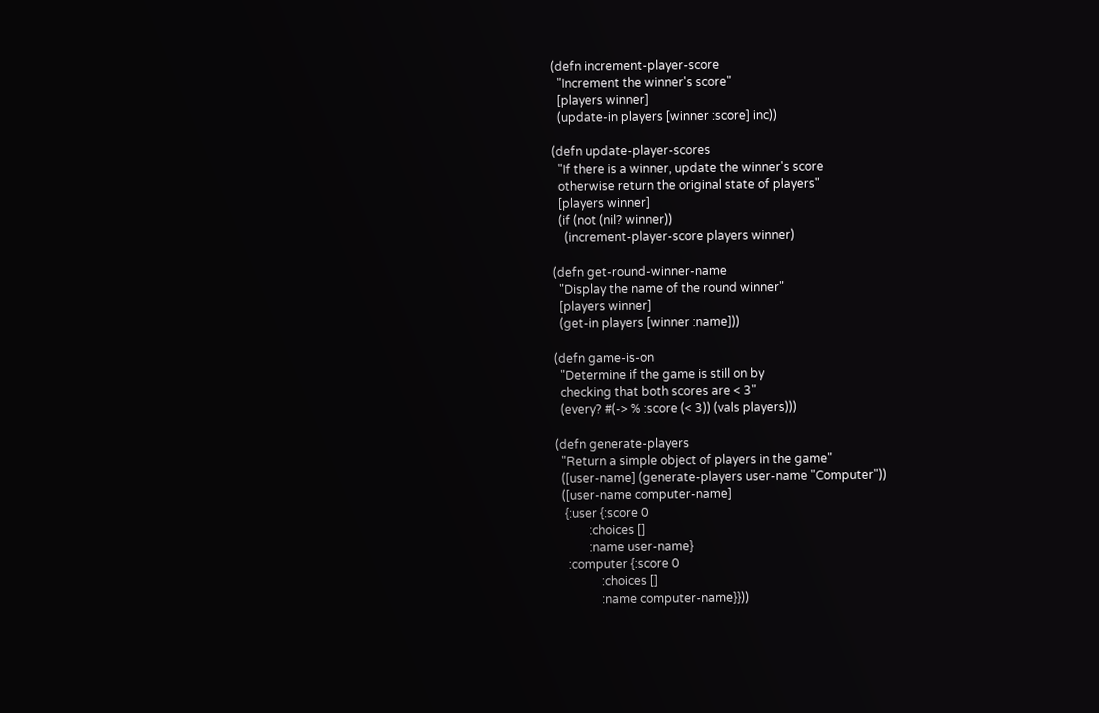(defn increment-player-score
  "Increment the winner's score"
  [players winner]
  (update-in players [winner :score] inc))

(defn update-player-scores
  "If there is a winner, update the winner's score
  otherwise return the original state of players"
  [players winner]
  (if (not (nil? winner))
    (increment-player-score players winner)

(defn get-round-winner-name
  "Display the name of the round winner"
  [players winner]
  (get-in players [winner :name]))

(defn game-is-on
  "Determine if the game is still on by
  checking that both scores are < 3"
  (every? #(-> % :score (< 3)) (vals players)))

(defn generate-players
  "Return a simple object of players in the game"
  ([user-name] (generate-players user-name "Computer"))
  ([user-name computer-name]
   {:user {:score 0
           :choices []
           :name user-name}
    :computer {:score 0
               :choices []
               :name computer-name}}))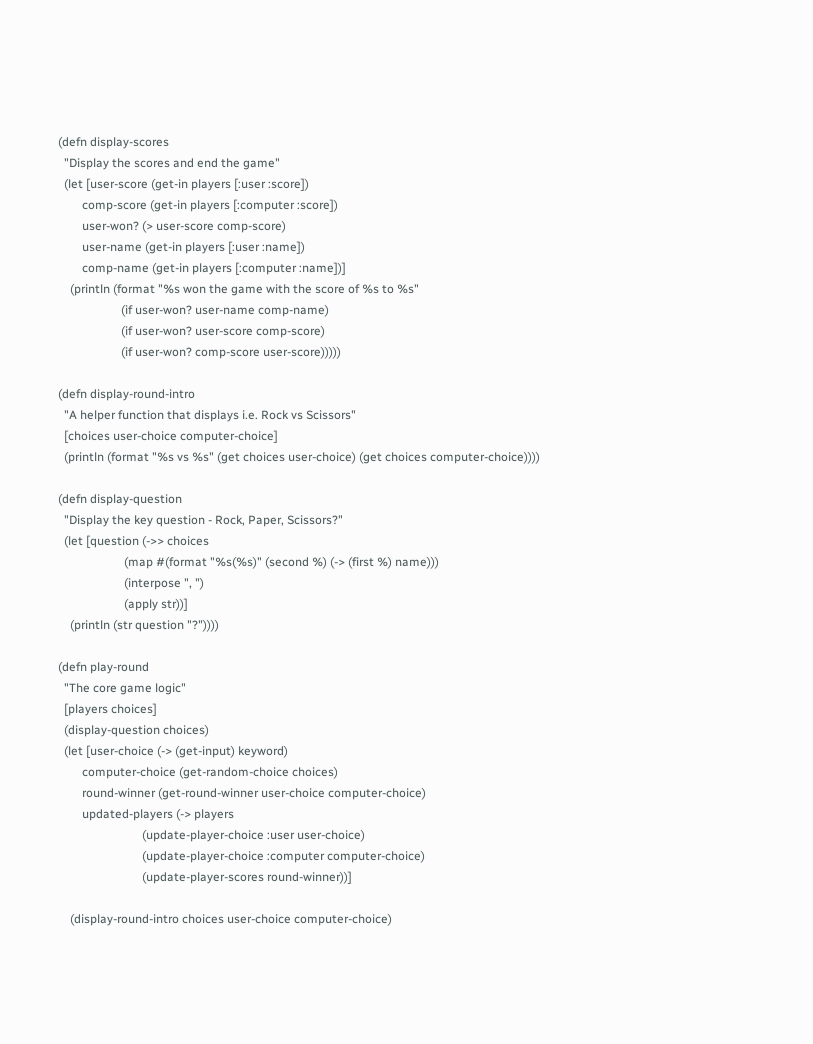(defn display-scores
  "Display the scores and end the game"
  (let [user-score (get-in players [:user :score])
        comp-score (get-in players [:computer :score])
        user-won? (> user-score comp-score)
        user-name (get-in players [:user :name])
        comp-name (get-in players [:computer :name])]
    (println (format "%s won the game with the score of %s to %s"
                     (if user-won? user-name comp-name)
                     (if user-won? user-score comp-score)
                     (if user-won? comp-score user-score)))))

(defn display-round-intro
  "A helper function that displays i.e. Rock vs Scissors"
  [choices user-choice computer-choice]
  (println (format "%s vs %s" (get choices user-choice) (get choices computer-choice))))

(defn display-question
  "Display the key question - Rock, Paper, Scissors?"
  (let [question (->> choices
                      (map #(format "%s(%s)" (second %) (-> (first %) name)))
                      (interpose ", ")
                      (apply str))]
    (println (str question "?"))))

(defn play-round
  "The core game logic"
  [players choices]
  (display-question choices)
  (let [user-choice (-> (get-input) keyword)
        computer-choice (get-random-choice choices)
        round-winner (get-round-winner user-choice computer-choice)
        updated-players (-> players
                            (update-player-choice :user user-choice)
                            (update-player-choice :computer computer-choice)
                            (update-player-scores round-winner))]

    (display-round-intro choices user-choice computer-choice)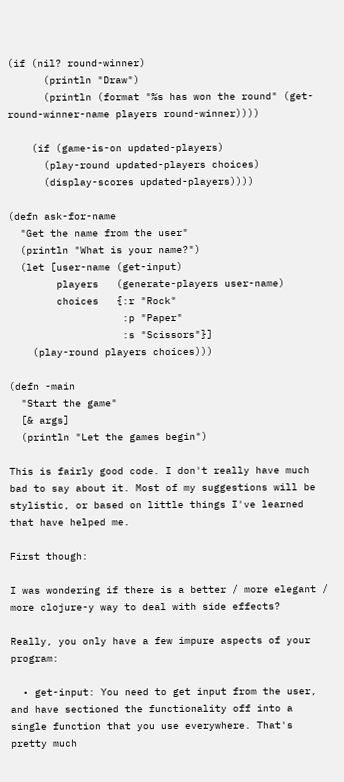(if (nil? round-winner)
      (println "Draw")
      (println (format "%s has won the round" (get-round-winner-name players round-winner))))

    (if (game-is-on updated-players)
      (play-round updated-players choices)
      (display-scores updated-players))))

(defn ask-for-name
  "Get the name from the user"
  (println "What is your name?")
  (let [user-name (get-input)
        players   (generate-players user-name)
        choices   {:r "Rock"
                   :p "Paper"
                   :s "Scissors"}]
    (play-round players choices)))

(defn -main
  "Start the game"
  [& args]
  (println "Let the games begin")

This is fairly good code. I don't really have much bad to say about it. Most of my suggestions will be stylistic, or based on little things I've learned that have helped me.

First though:

I was wondering if there is a better / more elegant / more clojure-y way to deal with side effects?

Really, you only have a few impure aspects of your program:

  • get-input: You need to get input from the user, and have sectioned the functionality off into a single function that you use everywhere. That's pretty much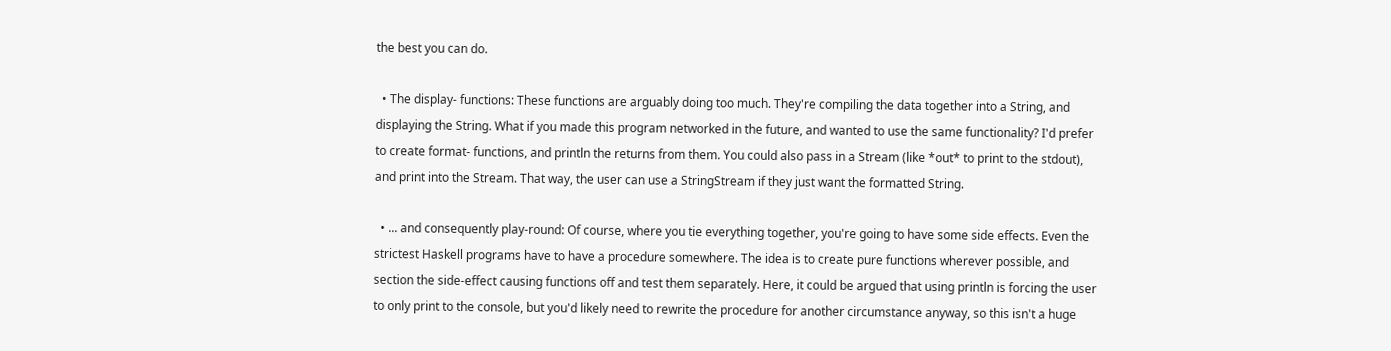the best you can do.

  • The display- functions: These functions are arguably doing too much. They're compiling the data together into a String, and displaying the String. What if you made this program networked in the future, and wanted to use the same functionality? I'd prefer to create format- functions, and println the returns from them. You could also pass in a Stream (like *out* to print to the stdout), and print into the Stream. That way, the user can use a StringStream if they just want the formatted String.

  • ... and consequently play-round: Of course, where you tie everything together, you're going to have some side effects. Even the strictest Haskell programs have to have a procedure somewhere. The idea is to create pure functions wherever possible, and section the side-effect causing functions off and test them separately. Here, it could be argued that using println is forcing the user to only print to the console, but you'd likely need to rewrite the procedure for another circumstance anyway, so this isn't a huge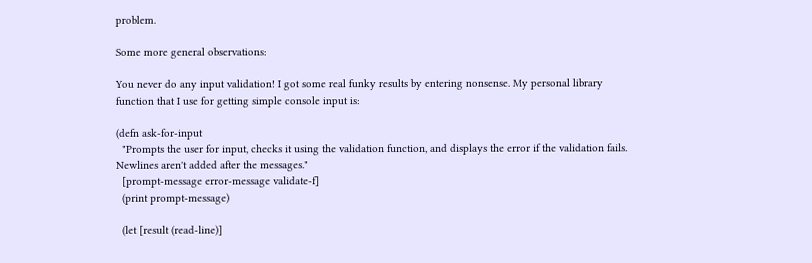problem.

Some more general observations:

You never do any input validation! I got some real funky results by entering nonsense. My personal library function that I use for getting simple console input is:

(defn ask-for-input
  "Prompts the user for input, checks it using the validation function, and displays the error if the validation fails. Newlines aren't added after the messages."
  [prompt-message error-message validate-f]
  (print prompt-message)

  (let [result (read-line)]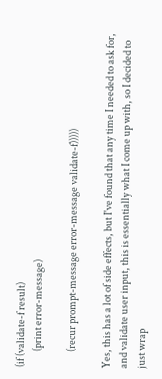(if (validate-f result)
        (print error-message)

        (recur prompt-message error-message validate-f)))))

Yes, this has a lot of side effects, but I've found that any time I needed to ask for, and validate user input, this is essentially what I come up with, so I decided to just wrap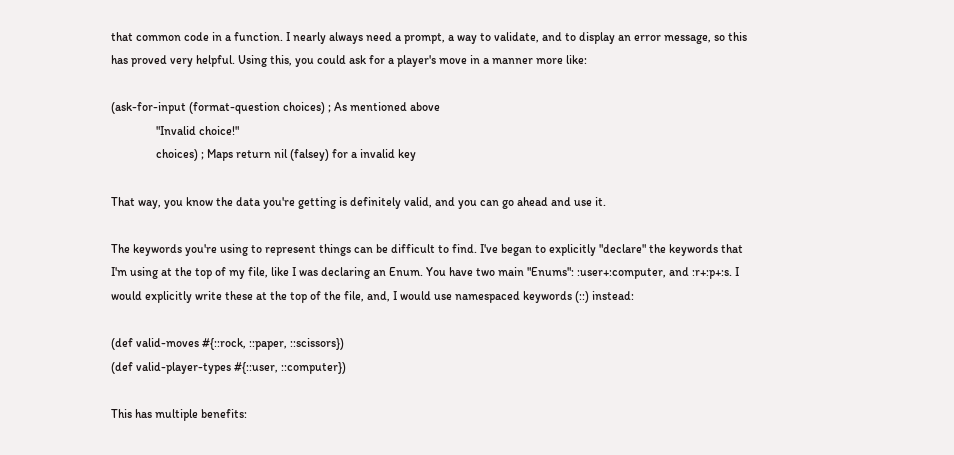that common code in a function. I nearly always need a prompt, a way to validate, and to display an error message, so this has proved very helpful. Using this, you could ask for a player's move in a manner more like:

(ask-for-input (format-question choices) ; As mentioned above
               "Invalid choice!"
               choices) ; Maps return nil (falsey) for a invalid key

That way, you know the data you're getting is definitely valid, and you can go ahead and use it.

The keywords you're using to represent things can be difficult to find. I've began to explicitly "declare" the keywords that I'm using at the top of my file, like I was declaring an Enum. You have two main "Enums": :user+:computer, and :r+:p+:s. I would explicitly write these at the top of the file, and, I would use namespaced keywords (::) instead:

(def valid-moves #{::rock, ::paper, ::scissors})
(def valid-player-types #{::user, ::computer})

This has multiple benefits: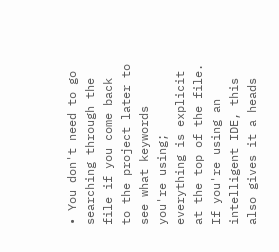• You don't need to go searching through the file if you come back to the project later to see what keywords you're using; everything is explicit at the top of the file. If you're using an intelligent IDE, this also gives it a heads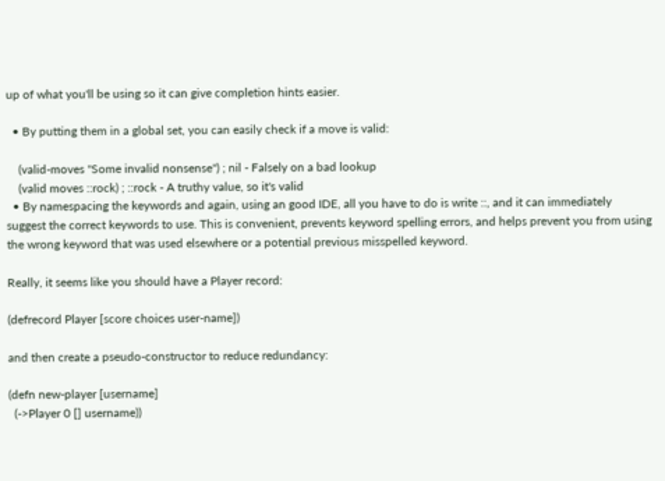up of what you'll be using so it can give completion hints easier.

  • By putting them in a global set, you can easily check if a move is valid:

    (valid-moves "Some invalid nonsense") ; nil - Falsely on a bad lookup
    (valid moves ::rock) ; ::rock - A truthy value, so it's valid
  • By namespacing the keywords and again, using an good IDE, all you have to do is write ::, and it can immediately suggest the correct keywords to use. This is convenient, prevents keyword spelling errors, and helps prevent you from using the wrong keyword that was used elsewhere or a potential previous misspelled keyword.

Really, it seems like you should have a Player record:

(defrecord Player [score choices user-name])

and then create a pseudo-constructor to reduce redundancy:

(defn new-player [username]
  (->Player 0 [] username))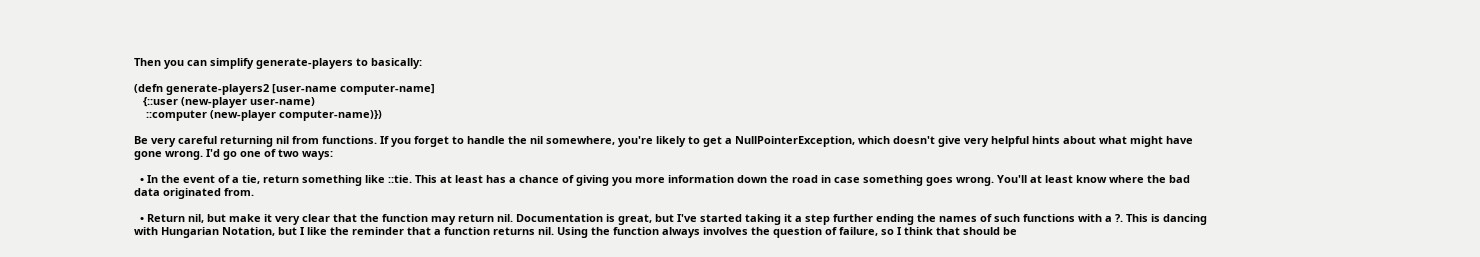Then you can simplify generate-players to basically:

(defn generate-players2 [user-name computer-name]
   {::user (new-player user-name)
    ::computer (new-player computer-name)})

Be very careful returning nil from functions. If you forget to handle the nil somewhere, you're likely to get a NullPointerException, which doesn't give very helpful hints about what might have gone wrong. I'd go one of two ways:

  • In the event of a tie, return something like ::tie. This at least has a chance of giving you more information down the road in case something goes wrong. You'll at least know where the bad data originated from.

  • Return nil, but make it very clear that the function may return nil. Documentation is great, but I've started taking it a step further ending the names of such functions with a ?. This is dancing with Hungarian Notation, but I like the reminder that a function returns nil. Using the function always involves the question of failure, so I think that should be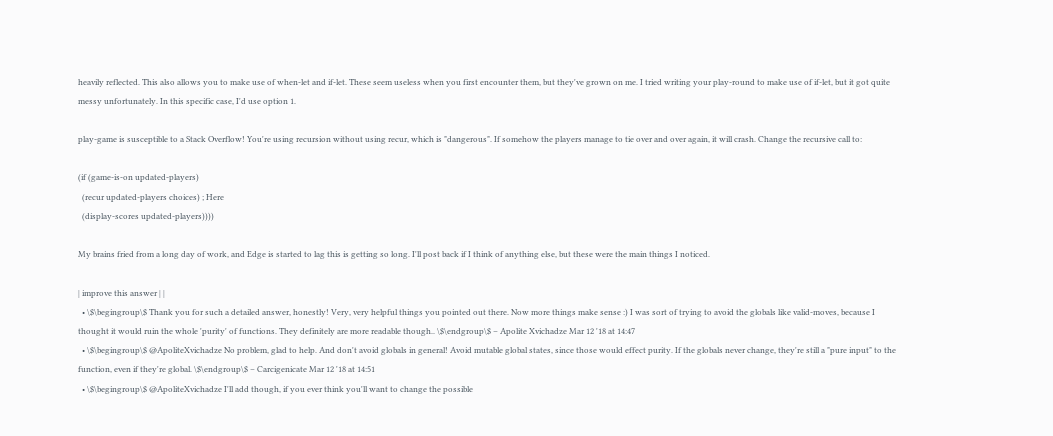heavily reflected. This also allows you to make use of when-let and if-let. These seem useless when you first encounter them, but they've grown on me. I tried writing your play-round to make use of if-let, but it got quite messy unfortunately. In this specific case, I'd use option 1.

play-game is susceptible to a Stack Overflow! You're using recursion without using recur, which is "dangerous". If somehow the players manage to tie over and over again, it will crash. Change the recursive call to:

(if (game-is-on updated-players)
  (recur updated-players choices) ; Here
  (display-scores updated-players))))

My brains fried from a long day of work, and Edge is started to lag this is getting so long. I'll post back if I think of anything else, but these were the main things I noticed.

| improve this answer | |
  • \$\begingroup\$ Thank you for such a detailed answer, honestly! Very, very helpful things you pointed out there. Now more things make sense :) I was sort of trying to avoid the globals like valid-moves, because I thought it would ruin the whole 'purity' of functions. They definitely are more readable though.. \$\endgroup\$ – Apolite Xvichadze Mar 12 '18 at 14:47
  • \$\begingroup\$ @ApoliteXvichadze No problem, glad to help. And don't avoid globals in general! Avoid mutable global states, since those would effect purity. If the globals never change, they're still a "pure input" to the function, even if they're global. \$\endgroup\$ – Carcigenicate Mar 12 '18 at 14:51
  • \$\begingroup\$ @ApoliteXvichadze I'll add though, if you ever think you'll want to change the possible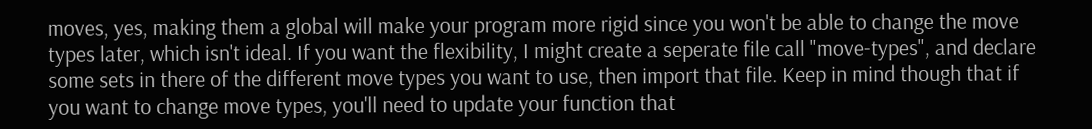moves, yes, making them a global will make your program more rigid since you won't be able to change the move types later, which isn't ideal. If you want the flexibility, I might create a seperate file call "move-types", and declare some sets in there of the different move types you want to use, then import that file. Keep in mind though that if you want to change move types, you'll need to update your function that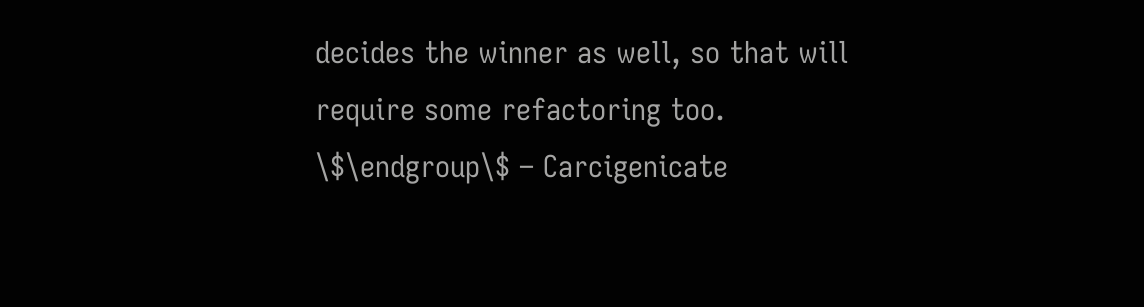decides the winner as well, so that will require some refactoring too. \$\endgroup\$ – Carcigenicate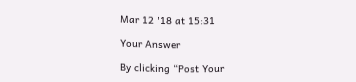Mar 12 '18 at 15:31

Your Answer

By clicking “Post Your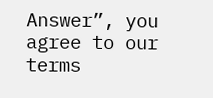Answer”, you agree to our terms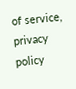of service, privacy policy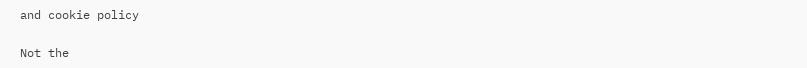and cookie policy

Not the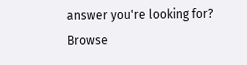answer you're looking for? Browse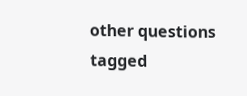other questions tagged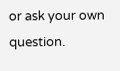or ask your own question.